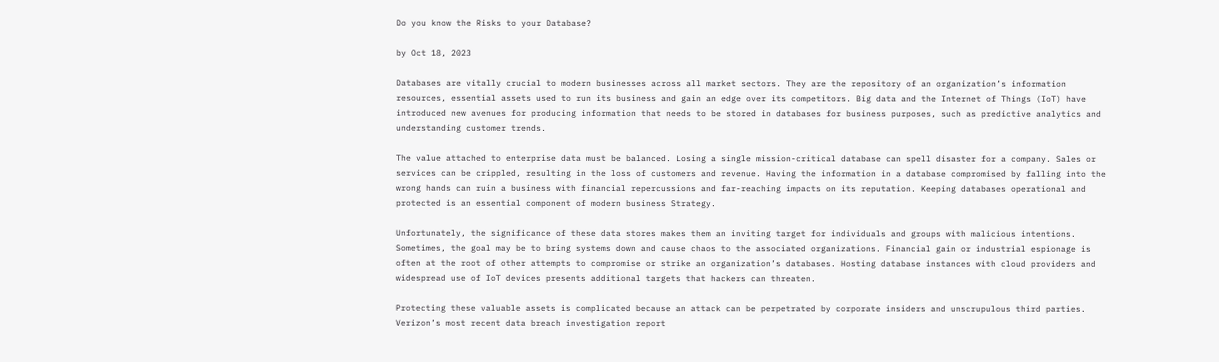Do you know the Risks to your Database?

by Oct 18, 2023

Databases are vitally crucial to modern businesses across all market sectors. They are the repository of an organization’s information resources, essential assets used to run its business and gain an edge over its competitors. Big data and the Internet of Things (IoT) have introduced new avenues for producing information that needs to be stored in databases for business purposes, such as predictive analytics and understanding customer trends.

The value attached to enterprise data must be balanced. Losing a single mission-critical database can spell disaster for a company. Sales or services can be crippled, resulting in the loss of customers and revenue. Having the information in a database compromised by falling into the wrong hands can ruin a business with financial repercussions and far-reaching impacts on its reputation. Keeping databases operational and protected is an essential component of modern business Strategy.

Unfortunately, the significance of these data stores makes them an inviting target for individuals and groups with malicious intentions. Sometimes, the goal may be to bring systems down and cause chaos to the associated organizations. Financial gain or industrial espionage is often at the root of other attempts to compromise or strike an organization’s databases. Hosting database instances with cloud providers and widespread use of IoT devices presents additional targets that hackers can threaten.

Protecting these valuable assets is complicated because an attack can be perpetrated by corporate insiders and unscrupulous third parties. Verizon’s most recent data breach investigation report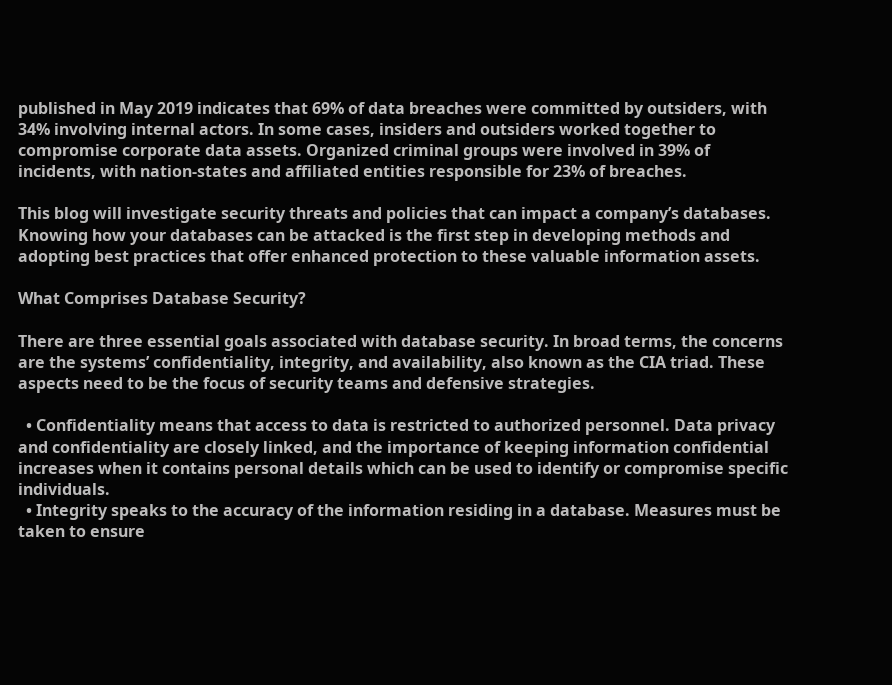published in May 2019 indicates that 69% of data breaches were committed by outsiders, with 34% involving internal actors. In some cases, insiders and outsiders worked together to compromise corporate data assets. Organized criminal groups were involved in 39% of incidents, with nation-states and affiliated entities responsible for 23% of breaches.

This blog will investigate security threats and policies that can impact a company’s databases. Knowing how your databases can be attacked is the first step in developing methods and adopting best practices that offer enhanced protection to these valuable information assets.

What Comprises Database Security?

There are three essential goals associated with database security. In broad terms, the concerns are the systems’ confidentiality, integrity, and availability, also known as the CIA triad. These aspects need to be the focus of security teams and defensive strategies.

  • Confidentiality means that access to data is restricted to authorized personnel. Data privacy and confidentiality are closely linked, and the importance of keeping information confidential increases when it contains personal details which can be used to identify or compromise specific individuals.
  • Integrity speaks to the accuracy of the information residing in a database. Measures must be taken to ensure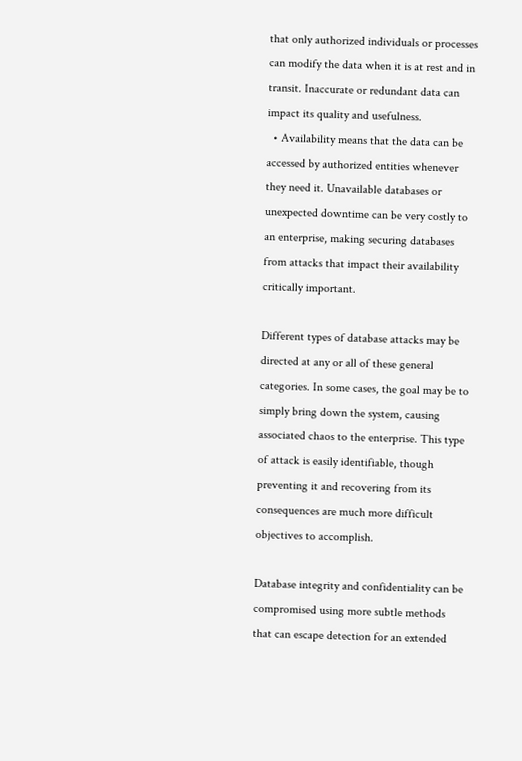that only authorized individuals or processes can modify the data when it is at rest and in transit. Inaccurate or redundant data can impact its quality and usefulness.
  • Availability means that the data can be accessed by authorized entities whenever they need it. Unavailable databases or unexpected downtime can be very costly to an enterprise, making securing databases from attacks that impact their availability critically important.

Different types of database attacks may be directed at any or all of these general categories. In some cases, the goal may be to simply bring down the system, causing associated chaos to the enterprise. This type of attack is easily identifiable, though preventing it and recovering from its consequences are much more difficult objectives to accomplish.

Database integrity and confidentiality can be compromised using more subtle methods that can escape detection for an extended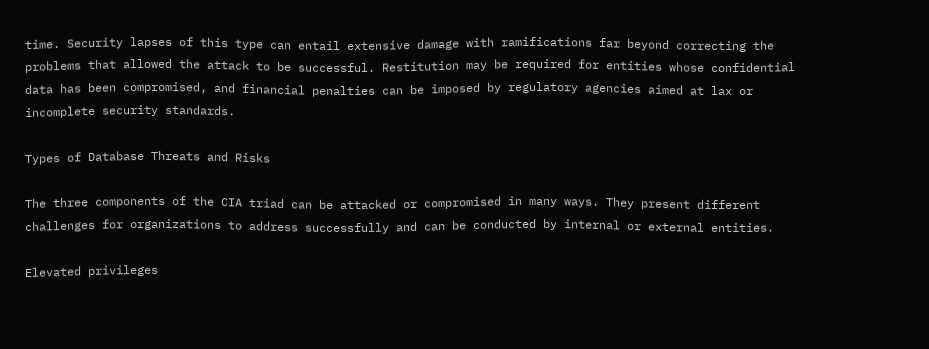time. Security lapses of this type can entail extensive damage with ramifications far beyond correcting the problems that allowed the attack to be successful. Restitution may be required for entities whose confidential data has been compromised, and financial penalties can be imposed by regulatory agencies aimed at lax or incomplete security standards.

Types of Database Threats and Risks

The three components of the CIA triad can be attacked or compromised in many ways. They present different challenges for organizations to address successfully and can be conducted by internal or external entities.

Elevated privileges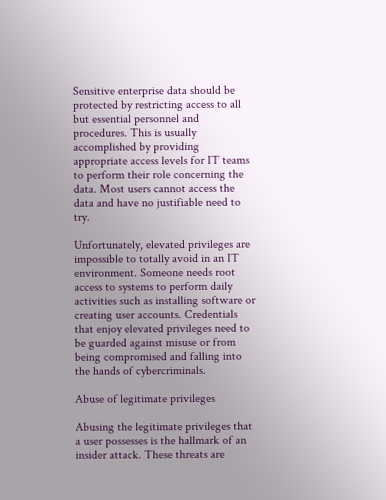Sensitive enterprise data should be protected by restricting access to all but essential personnel and procedures. This is usually accomplished by providing appropriate access levels for IT teams to perform their role concerning the data. Most users cannot access the data and have no justifiable need to try.

Unfortunately, elevated privileges are impossible to totally avoid in an IT environment. Someone needs root access to systems to perform daily activities such as installing software or creating user accounts. Credentials that enjoy elevated privileges need to be guarded against misuse or from being compromised and falling into the hands of cybercriminals.

Abuse of legitimate privileges

Abusing the legitimate privileges that a user possesses is the hallmark of an insider attack. These threats are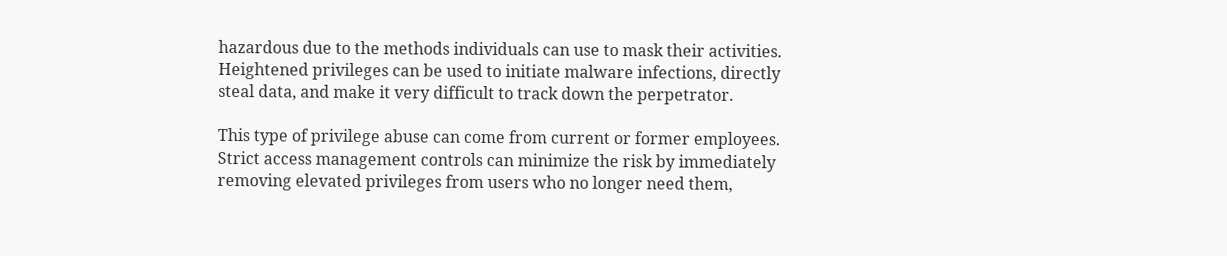hazardous due to the methods individuals can use to mask their activities. Heightened privileges can be used to initiate malware infections, directly steal data, and make it very difficult to track down the perpetrator.

This type of privilege abuse can come from current or former employees. Strict access management controls can minimize the risk by immediately removing elevated privileges from users who no longer need them,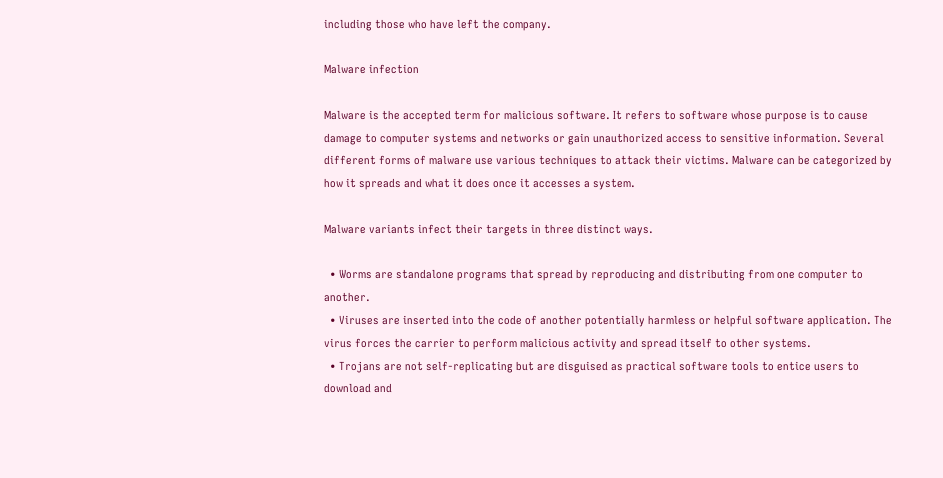including those who have left the company.

Malware infection

Malware is the accepted term for malicious software. It refers to software whose purpose is to cause damage to computer systems and networks or gain unauthorized access to sensitive information. Several different forms of malware use various techniques to attack their victims. Malware can be categorized by how it spreads and what it does once it accesses a system.

Malware variants infect their targets in three distinct ways.

  • Worms are standalone programs that spread by reproducing and distributing from one computer to another.
  • Viruses are inserted into the code of another potentially harmless or helpful software application. The virus forces the carrier to perform malicious activity and spread itself to other systems.
  • Trojans are not self-replicating but are disguised as practical software tools to entice users to download and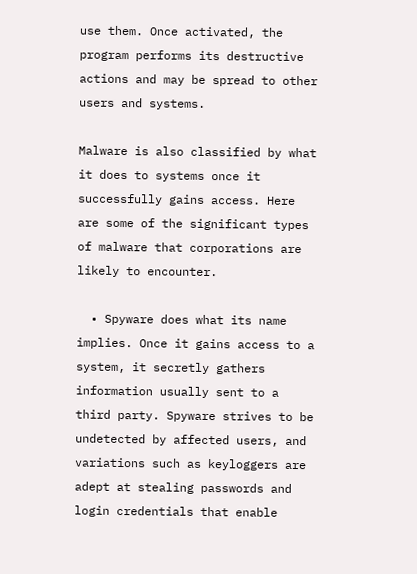use them. Once activated, the program performs its destructive actions and may be spread to other users and systems.

Malware is also classified by what it does to systems once it successfully gains access. Here are some of the significant types of malware that corporations are likely to encounter.

  • Spyware does what its name implies. Once it gains access to a system, it secretly gathers information usually sent to a third party. Spyware strives to be undetected by affected users, and variations such as keyloggers are adept at stealing passwords and login credentials that enable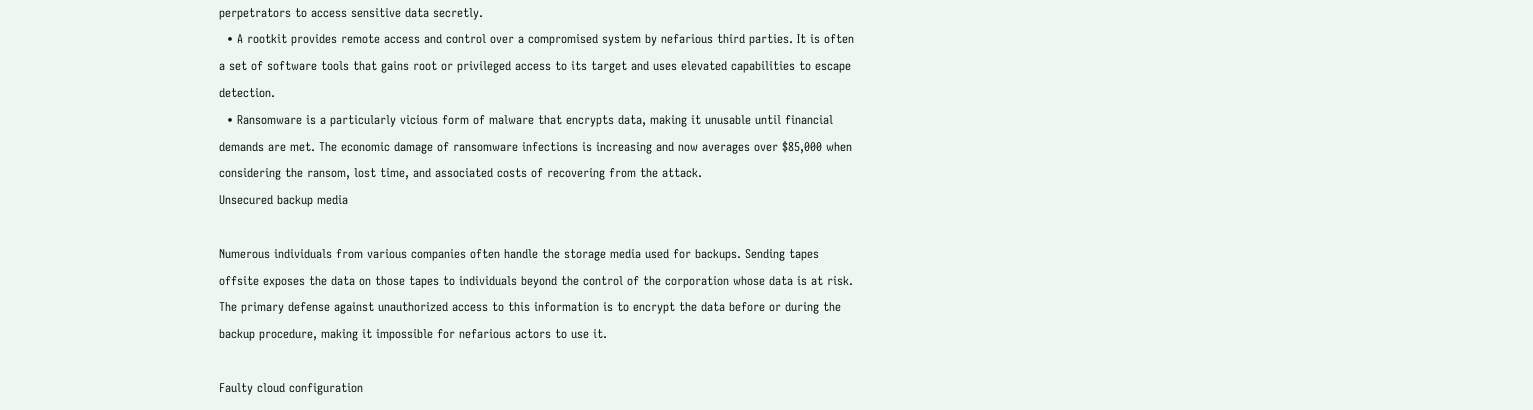perpetrators to access sensitive data secretly.
  • A rootkit provides remote access and control over a compromised system by nefarious third parties. It is often a set of software tools that gains root or privileged access to its target and uses elevated capabilities to escape detection.
  • Ransomware is a particularly vicious form of malware that encrypts data, making it unusable until financial demands are met. The economic damage of ransomware infections is increasing and now averages over $85,000 when considering the ransom, lost time, and associated costs of recovering from the attack.
Unsecured backup media

Numerous individuals from various companies often handle the storage media used for backups. Sending tapes offsite exposes the data on those tapes to individuals beyond the control of the corporation whose data is at risk. The primary defense against unauthorized access to this information is to encrypt the data before or during the backup procedure, making it impossible for nefarious actors to use it.

Faulty cloud configuration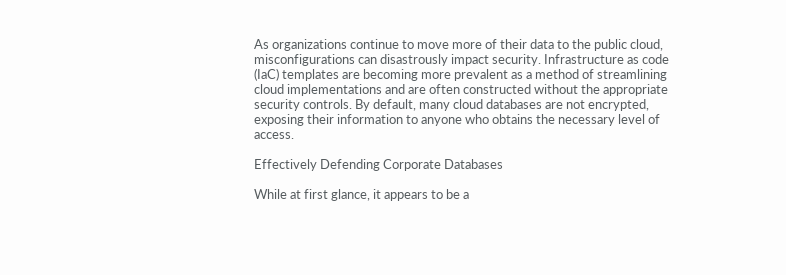As organizations continue to move more of their data to the public cloud, misconfigurations can disastrously impact security. Infrastructure as code (IaC) templates are becoming more prevalent as a method of streamlining cloud implementations and are often constructed without the appropriate security controls. By default, many cloud databases are not encrypted, exposing their information to anyone who obtains the necessary level of access.

Effectively Defending Corporate Databases

While at first glance, it appears to be a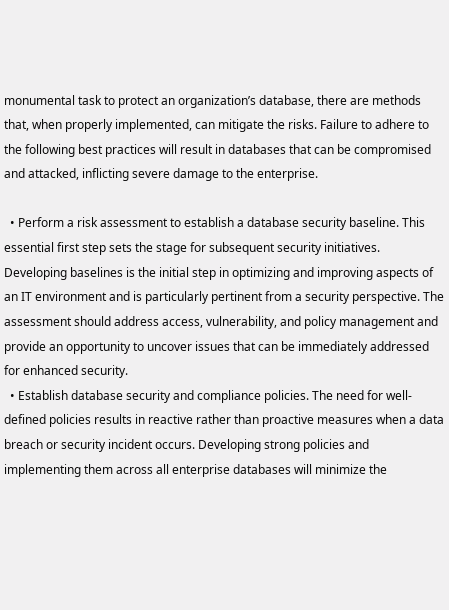monumental task to protect an organization’s database, there are methods that, when properly implemented, can mitigate the risks. Failure to adhere to the following best practices will result in databases that can be compromised and attacked, inflicting severe damage to the enterprise.

  • Perform a risk assessment to establish a database security baseline. This essential first step sets the stage for subsequent security initiatives. Developing baselines is the initial step in optimizing and improving aspects of an IT environment and is particularly pertinent from a security perspective. The assessment should address access, vulnerability, and policy management and provide an opportunity to uncover issues that can be immediately addressed for enhanced security.
  • Establish database security and compliance policies. The need for well-defined policies results in reactive rather than proactive measures when a data breach or security incident occurs. Developing strong policies and implementing them across all enterprise databases will minimize the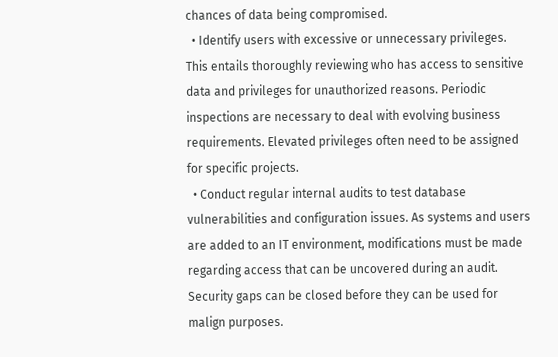chances of data being compromised.
  • Identify users with excessive or unnecessary privileges. This entails thoroughly reviewing who has access to sensitive data and privileges for unauthorized reasons. Periodic inspections are necessary to deal with evolving business requirements. Elevated privileges often need to be assigned for specific projects.
  • Conduct regular internal audits to test database vulnerabilities and configuration issues. As systems and users are added to an IT environment, modifications must be made regarding access that can be uncovered during an audit. Security gaps can be closed before they can be used for malign purposes.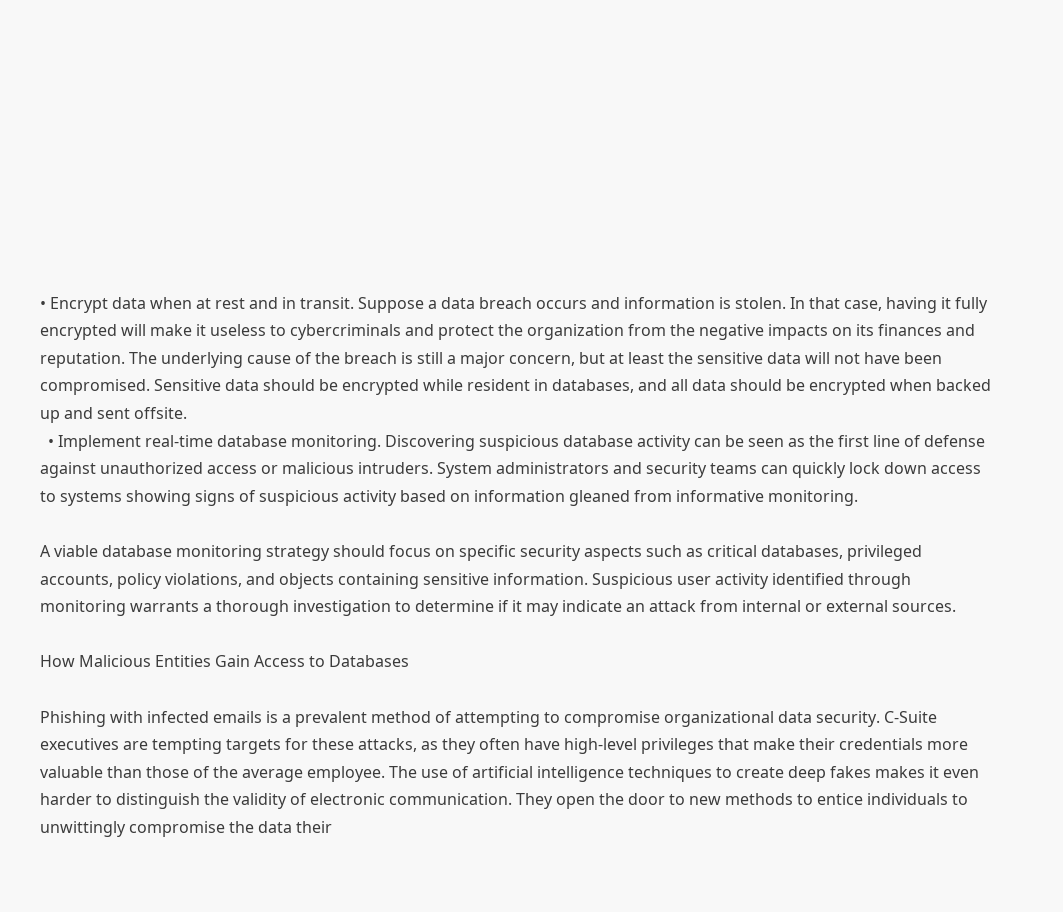• Encrypt data when at rest and in transit. Suppose a data breach occurs and information is stolen. In that case, having it fully encrypted will make it useless to cybercriminals and protect the organization from the negative impacts on its finances and reputation. The underlying cause of the breach is still a major concern, but at least the sensitive data will not have been compromised. Sensitive data should be encrypted while resident in databases, and all data should be encrypted when backed up and sent offsite.
  • Implement real-time database monitoring. Discovering suspicious database activity can be seen as the first line of defense against unauthorized access or malicious intruders. System administrators and security teams can quickly lock down access to systems showing signs of suspicious activity based on information gleaned from informative monitoring.

A viable database monitoring strategy should focus on specific security aspects such as critical databases, privileged accounts, policy violations, and objects containing sensitive information. Suspicious user activity identified through monitoring warrants a thorough investigation to determine if it may indicate an attack from internal or external sources.

How Malicious Entities Gain Access to Databases

Phishing with infected emails is a prevalent method of attempting to compromise organizational data security. C-Suite executives are tempting targets for these attacks, as they often have high-level privileges that make their credentials more valuable than those of the average employee. The use of artificial intelligence techniques to create deep fakes makes it even harder to distinguish the validity of electronic communication. They open the door to new methods to entice individuals to unwittingly compromise the data their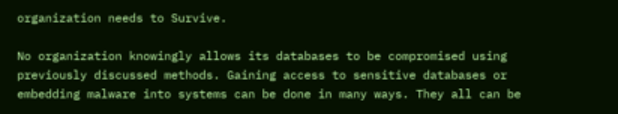organization needs to Survive.

No organization knowingly allows its databases to be compromised using previously discussed methods. Gaining access to sensitive databases or embedding malware into systems can be done in many ways. They all can be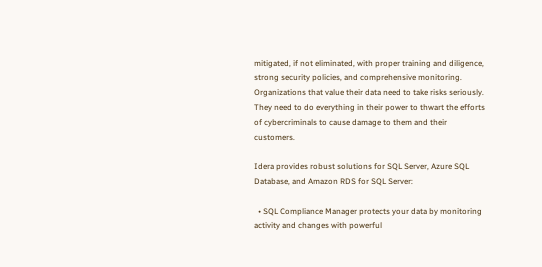mitigated, if not eliminated, with proper training and diligence, strong security policies, and comprehensive monitoring. Organizations that value their data need to take risks seriously. They need to do everything in their power to thwart the efforts of cybercriminals to cause damage to them and their customers.

Idera provides robust solutions for SQL Server, Azure SQL Database, and Amazon RDS for SQL Server:

  • SQL Compliance Manager protects your data by monitoring activity and changes with powerful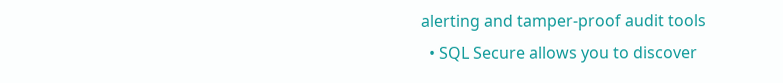alerting and tamper-proof audit tools
  • SQL Secure allows you to discover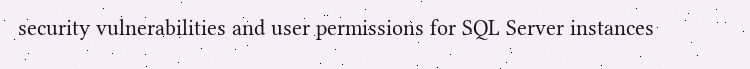security vulnerabilities and user permissions for SQL Server instances